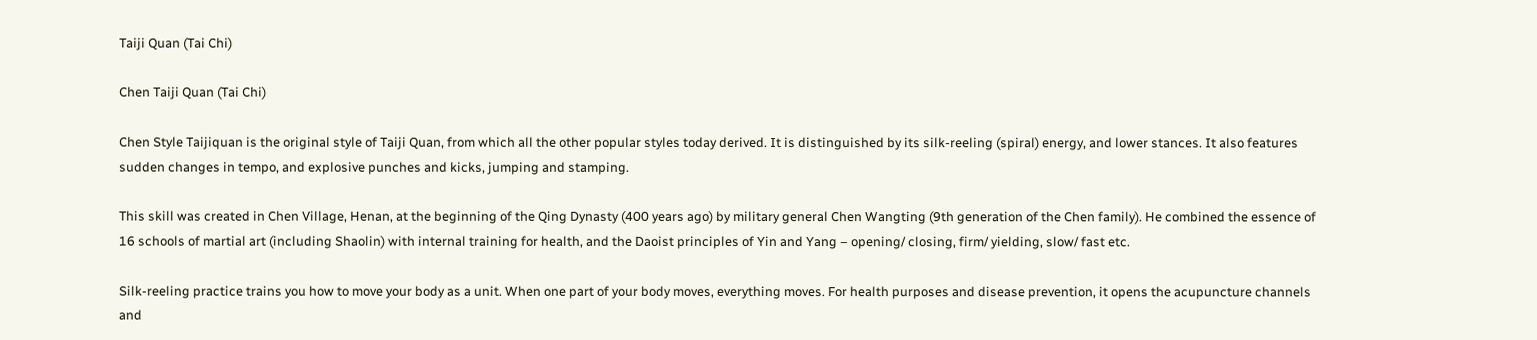Taiji Quan (Tai Chi)

Chen Taiji Quan (Tai Chi)

Chen Style Taijiquan is the original style of Taiji Quan, from which all the other popular styles today derived. It is distinguished by its silk-reeling (spiral) energy, and lower stances. It also features sudden changes in tempo, and explosive punches and kicks, jumping and stamping.

This skill was created in Chen Village, Henan, at the beginning of the Qing Dynasty (400 years ago) by military general Chen Wangting (9th generation of the Chen family). He combined the essence of 16 schools of martial art (including Shaolin) with internal training for health, and the Daoist principles of Yin and Yang – opening/ closing, firm/ yielding, slow/ fast etc.

Silk-reeling practice trains you how to move your body as a unit. When one part of your body moves, everything moves. For health purposes and disease prevention, it opens the acupuncture channels and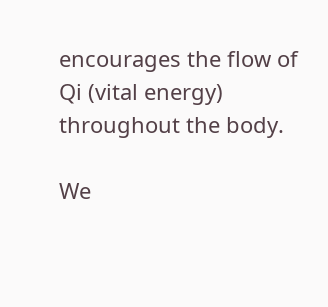encourages the flow of Qi (vital energy) throughout the body.

We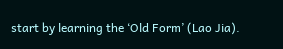start by learning the ‘Old Form’ (Lao Jia).